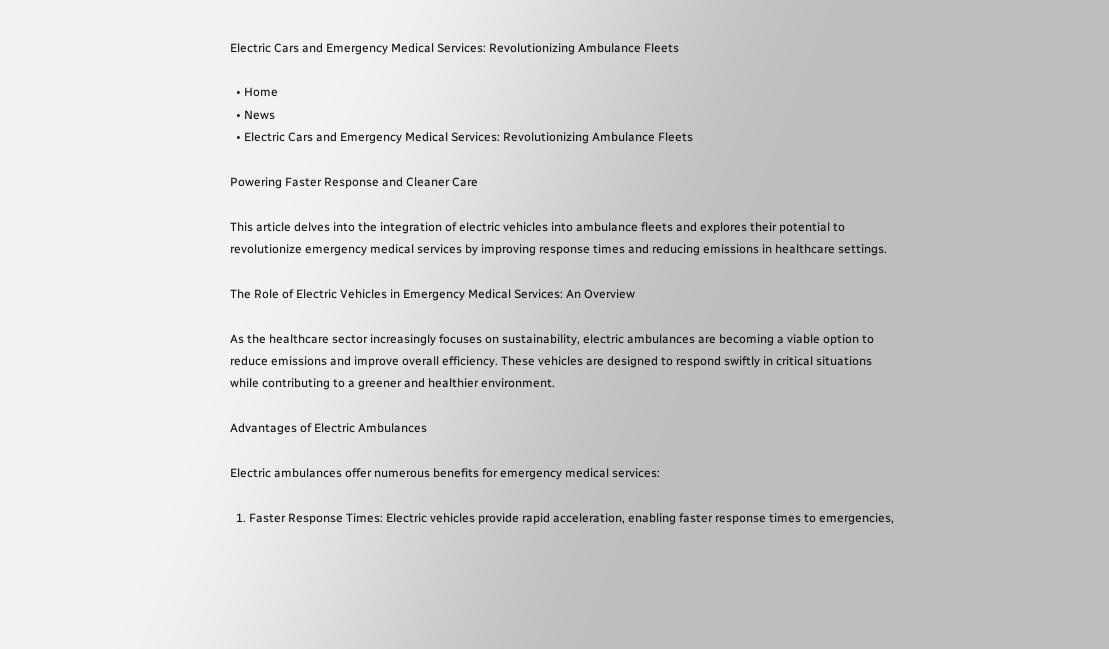Electric Cars and Emergency Medical Services: Revolutionizing Ambulance Fleets

  • Home
  • News
  • Electric Cars and Emergency Medical Services: Revolutionizing Ambulance Fleets

Powering Faster Response and Cleaner Care

This article delves into the integration of electric vehicles into ambulance fleets and explores their potential to revolutionize emergency medical services by improving response times and reducing emissions in healthcare settings.

The Role of Electric Vehicles in Emergency Medical Services: An Overview

As the healthcare sector increasingly focuses on sustainability, electric ambulances are becoming a viable option to reduce emissions and improve overall efficiency. These vehicles are designed to respond swiftly in critical situations while contributing to a greener and healthier environment.

Advantages of Electric Ambulances

Electric ambulances offer numerous benefits for emergency medical services:

  1. Faster Response Times: Electric vehicles provide rapid acceleration, enabling faster response times to emergencies,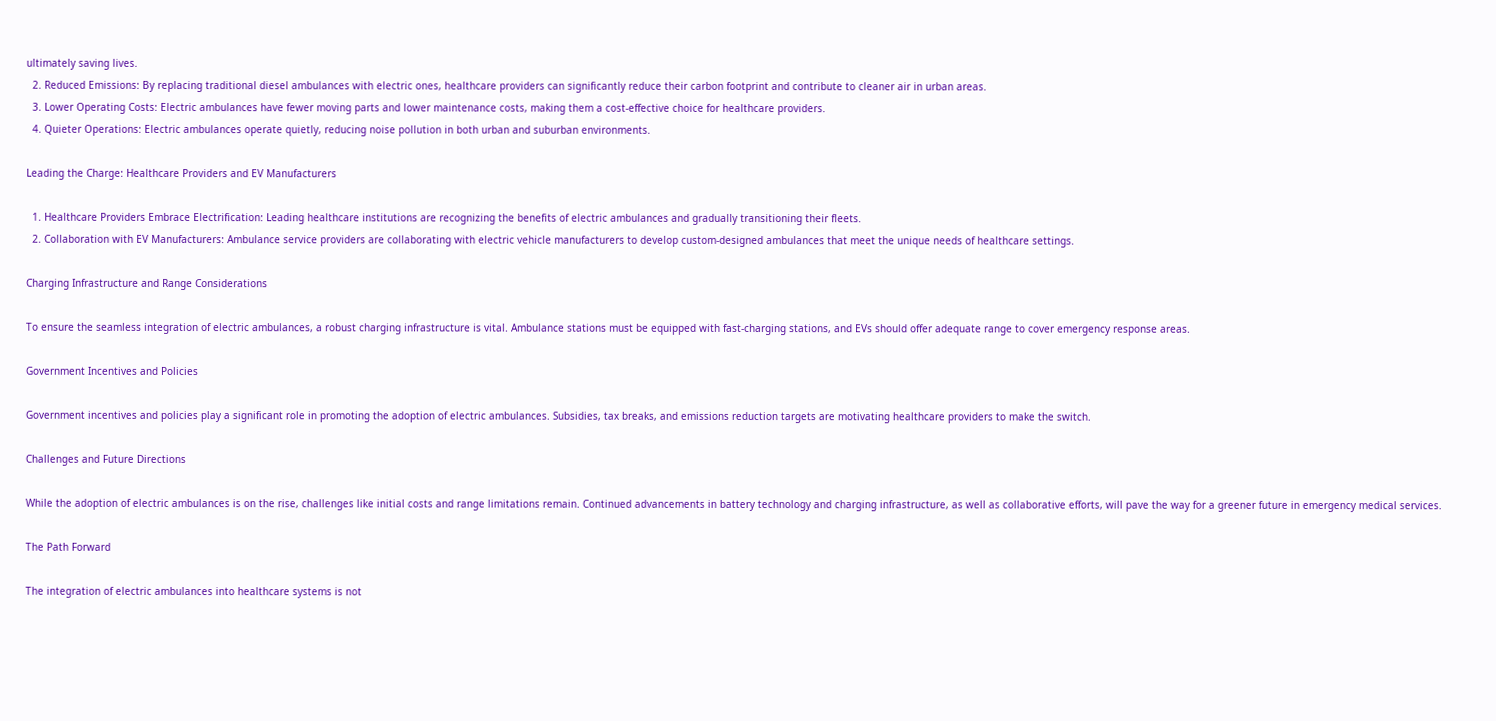ultimately saving lives.
  2. Reduced Emissions: By replacing traditional diesel ambulances with electric ones, healthcare providers can significantly reduce their carbon footprint and contribute to cleaner air in urban areas.
  3. Lower Operating Costs: Electric ambulances have fewer moving parts and lower maintenance costs, making them a cost-effective choice for healthcare providers.
  4. Quieter Operations: Electric ambulances operate quietly, reducing noise pollution in both urban and suburban environments.

Leading the Charge: Healthcare Providers and EV Manufacturers

  1. Healthcare Providers Embrace Electrification: Leading healthcare institutions are recognizing the benefits of electric ambulances and gradually transitioning their fleets.
  2. Collaboration with EV Manufacturers: Ambulance service providers are collaborating with electric vehicle manufacturers to develop custom-designed ambulances that meet the unique needs of healthcare settings.

Charging Infrastructure and Range Considerations

To ensure the seamless integration of electric ambulances, a robust charging infrastructure is vital. Ambulance stations must be equipped with fast-charging stations, and EVs should offer adequate range to cover emergency response areas.

Government Incentives and Policies

Government incentives and policies play a significant role in promoting the adoption of electric ambulances. Subsidies, tax breaks, and emissions reduction targets are motivating healthcare providers to make the switch.

Challenges and Future Directions

While the adoption of electric ambulances is on the rise, challenges like initial costs and range limitations remain. Continued advancements in battery technology and charging infrastructure, as well as collaborative efforts, will pave the way for a greener future in emergency medical services.

The Path Forward

The integration of electric ambulances into healthcare systems is not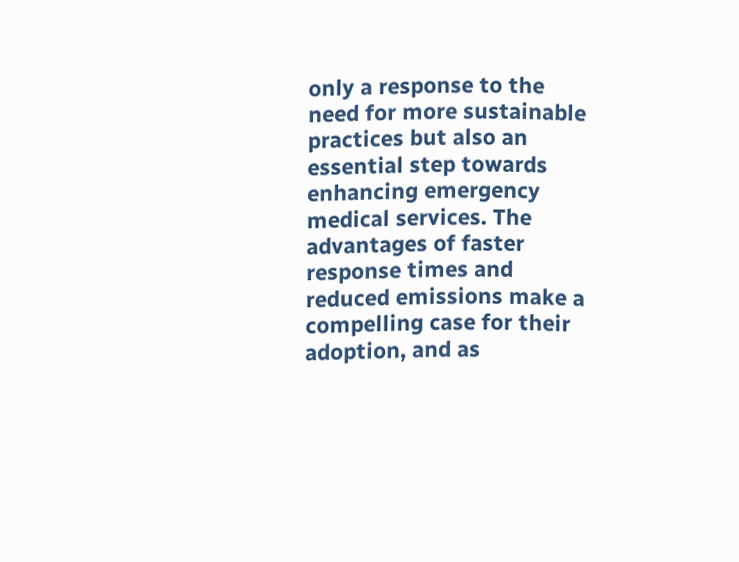only a response to the need for more sustainable practices but also an essential step towards enhancing emergency medical services. The advantages of faster response times and reduced emissions make a compelling case for their adoption, and as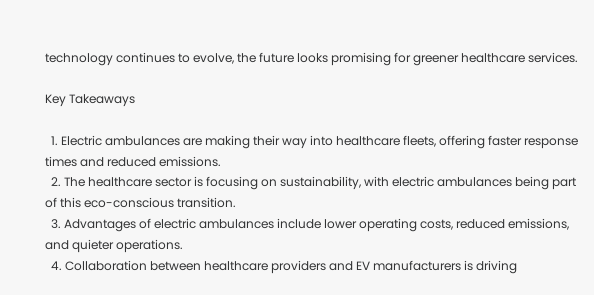technology continues to evolve, the future looks promising for greener healthcare services.

Key Takeaways

  1. Electric ambulances are making their way into healthcare fleets, offering faster response times and reduced emissions.
  2. The healthcare sector is focusing on sustainability, with electric ambulances being part of this eco-conscious transition.
  3. Advantages of electric ambulances include lower operating costs, reduced emissions, and quieter operations.
  4. Collaboration between healthcare providers and EV manufacturers is driving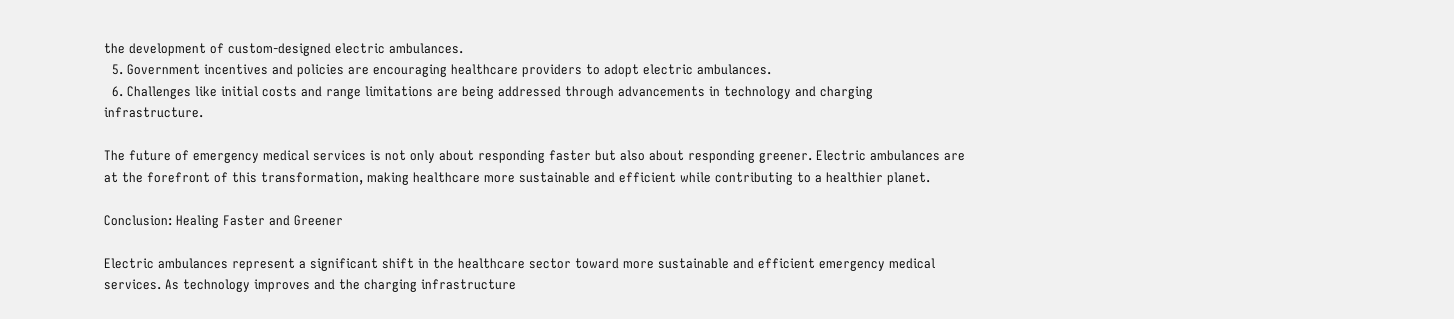the development of custom-designed electric ambulances.
  5. Government incentives and policies are encouraging healthcare providers to adopt electric ambulances.
  6. Challenges like initial costs and range limitations are being addressed through advancements in technology and charging infrastructure.

The future of emergency medical services is not only about responding faster but also about responding greener. Electric ambulances are at the forefront of this transformation, making healthcare more sustainable and efficient while contributing to a healthier planet.

Conclusion: Healing Faster and Greener

Electric ambulances represent a significant shift in the healthcare sector toward more sustainable and efficient emergency medical services. As technology improves and the charging infrastructure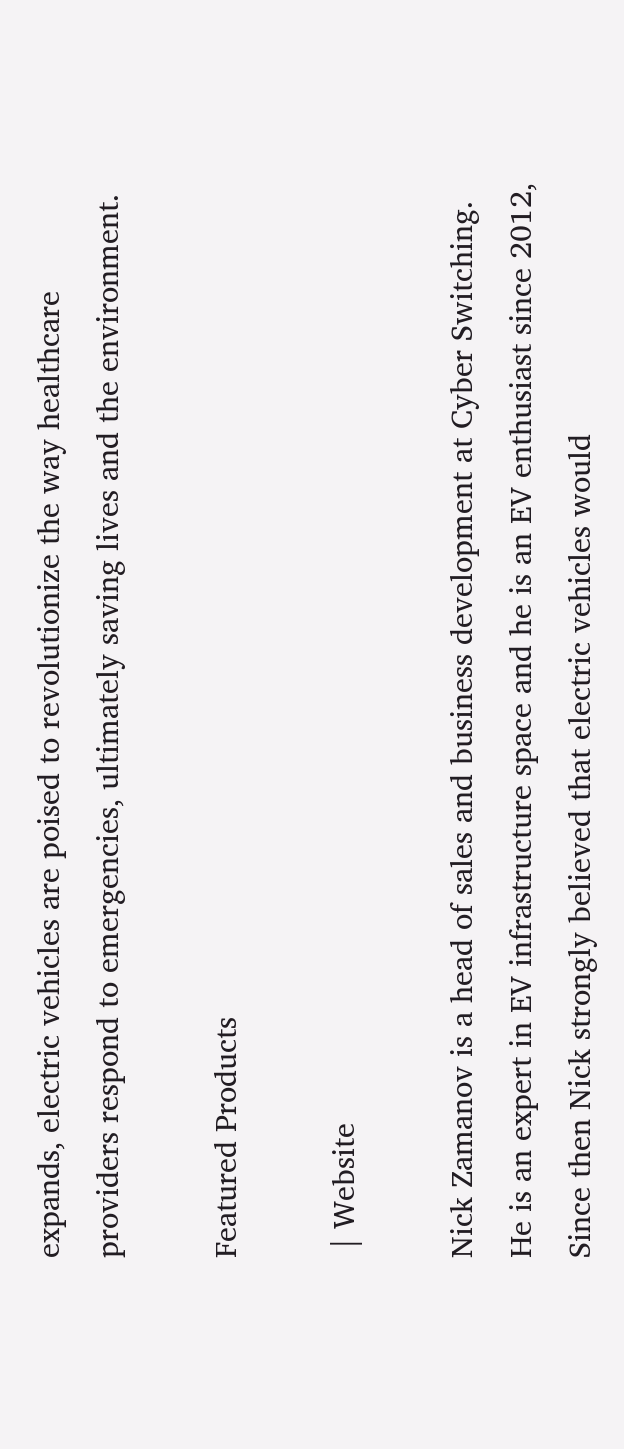expands, electric vehicles are poised to revolutionize the way healthcare providers respond to emergencies, ultimately saving lives and the environment.

Featured Products

 | Website

Nick Zamanov is a head of sales and business development at Cyber Switching. He is an expert in EV infrastructure space and he is an EV enthusiast since 2012, Since then Nick strongly believed that electric vehicles would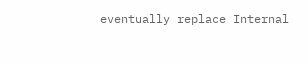eventually replace Internal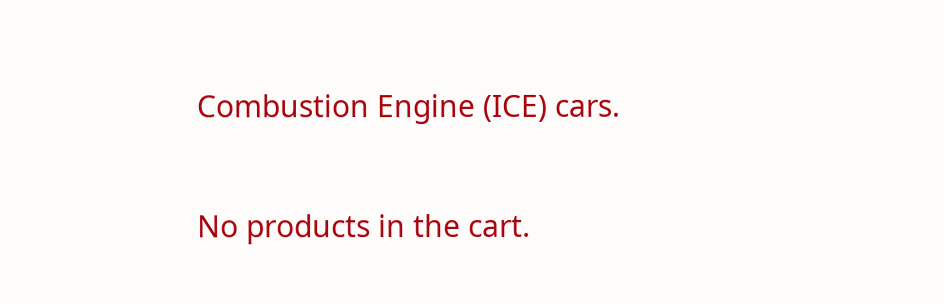Combustion Engine (ICE) cars.

No products in the cart.